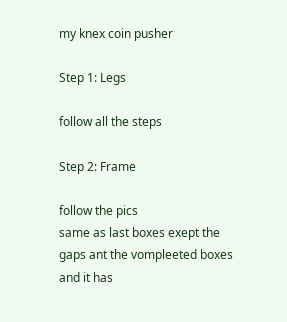my knex coin pusher

Step 1: Legs

follow all the steps

Step 2: Frame

follow the pics
same as last boxes exept the gaps ant the vompleeted boxes and it has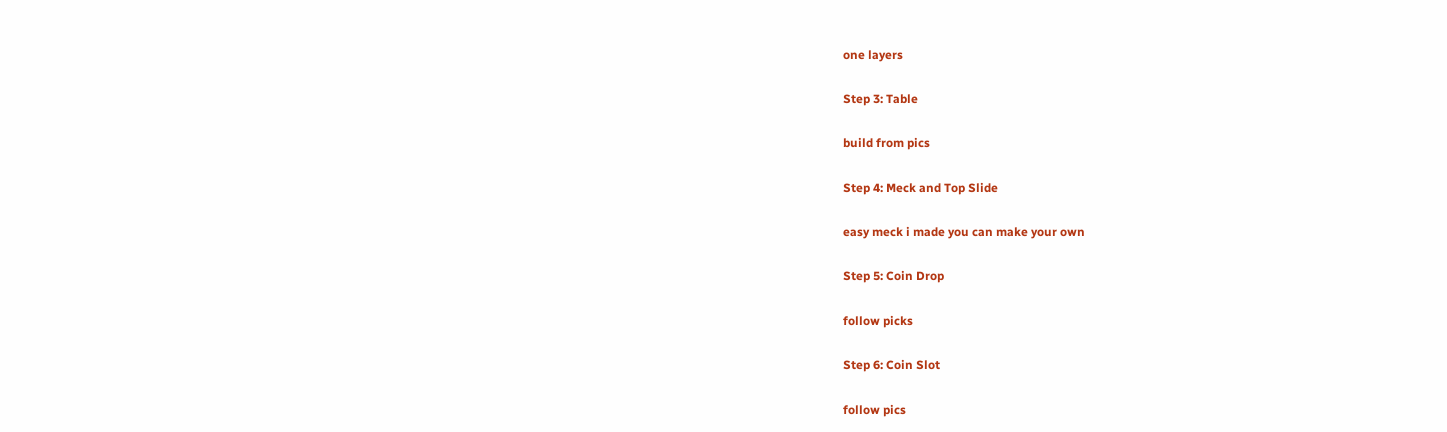one layers

Step 3: Table

build from pics

Step 4: Meck and Top Slide

easy meck i made you can make your own

Step 5: Coin Drop

follow picks

Step 6: Coin Slot

follow pics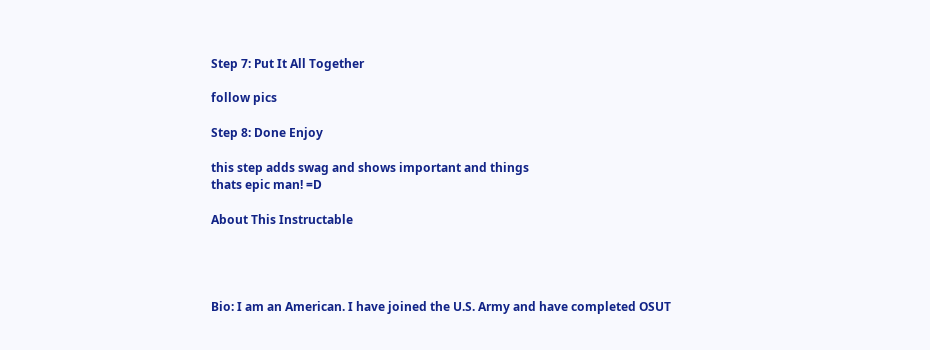Step 7: Put It All Together

follow pics

Step 8: Done Enjoy

this step adds swag and shows important and things
thats epic man! =D

About This Instructable




Bio: I am an American. I have joined the U.S. Army and have completed OSUT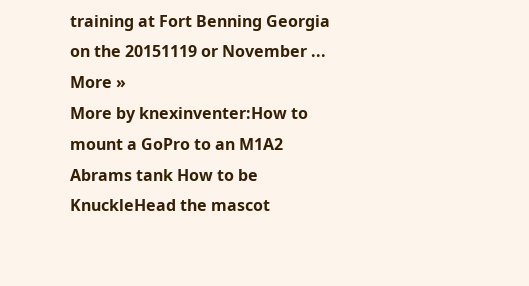training at Fort Benning Georgia on the 20151119 or November ... More »
More by knexinventer:How to mount a GoPro to an M1A2 Abrams tank How to be KnuckleHead the mascot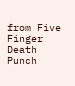from Five Finger Death Punch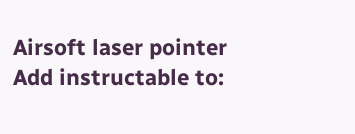Airsoft laser pointer
Add instructable to: